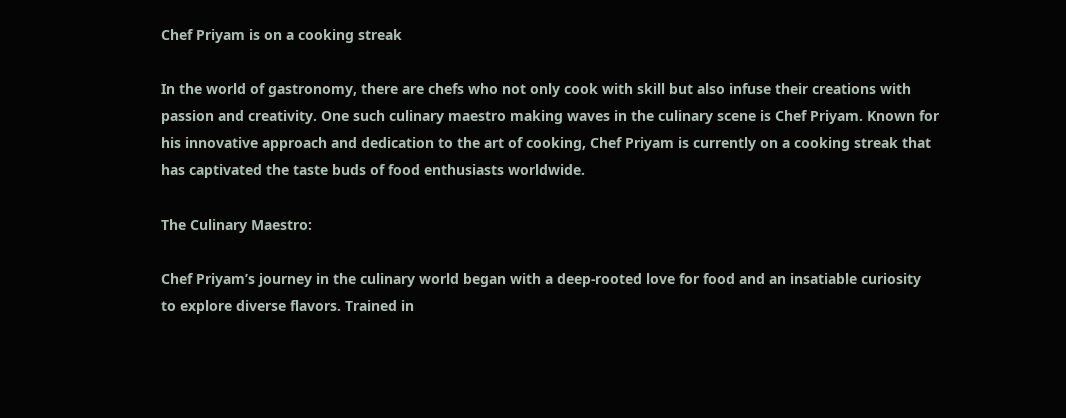Chef Priyam is on a cooking streak

In the world of gastronomy, there are chefs who not only cook with skill but also infuse their creations with passion and creativity. One such culinary maestro making waves in the culinary scene is Chef Priyam. Known for his innovative approach and dedication to the art of cooking, Chef Priyam is currently on a cooking streak that has captivated the taste buds of food enthusiasts worldwide.

The Culinary Maestro:

Chef Priyam’s journey in the culinary world began with a deep-rooted love for food and an insatiable curiosity to explore diverse flavors. Trained in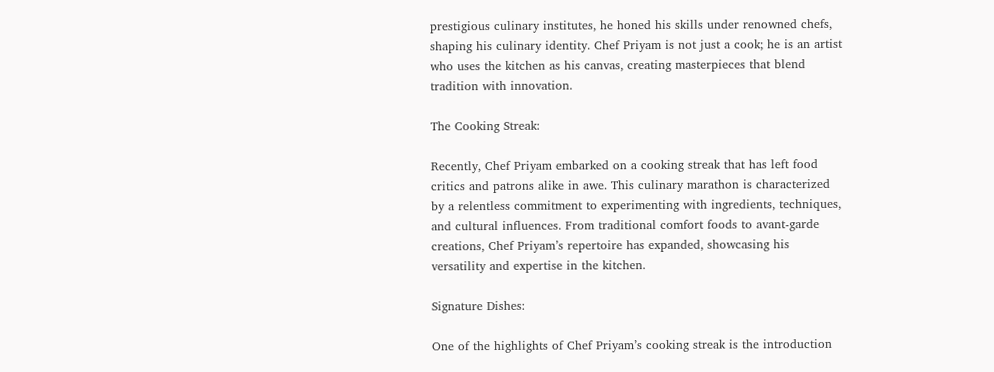prestigious culinary institutes, he honed his skills under renowned chefs, shaping his culinary identity. Chef Priyam is not just a cook; he is an artist who uses the kitchen as his canvas, creating masterpieces that blend tradition with innovation.

The Cooking Streak:

Recently, Chef Priyam embarked on a cooking streak that has left food critics and patrons alike in awe. This culinary marathon is characterized by a relentless commitment to experimenting with ingredients, techniques, and cultural influences. From traditional comfort foods to avant-garde creations, Chef Priyam’s repertoire has expanded, showcasing his versatility and expertise in the kitchen.

Signature Dishes:

One of the highlights of Chef Priyam’s cooking streak is the introduction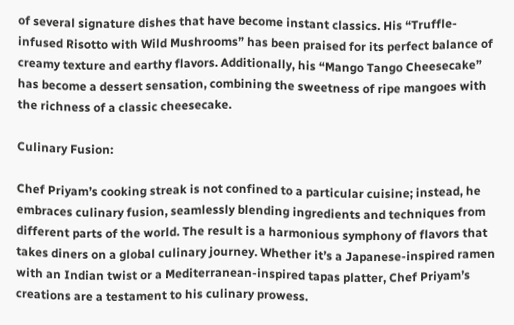of several signature dishes that have become instant classics. His “Truffle-infused Risotto with Wild Mushrooms” has been praised for its perfect balance of creamy texture and earthy flavors. Additionally, his “Mango Tango Cheesecake” has become a dessert sensation, combining the sweetness of ripe mangoes with the richness of a classic cheesecake.

Culinary Fusion:

Chef Priyam’s cooking streak is not confined to a particular cuisine; instead, he embraces culinary fusion, seamlessly blending ingredients and techniques from different parts of the world. The result is a harmonious symphony of flavors that takes diners on a global culinary journey. Whether it’s a Japanese-inspired ramen with an Indian twist or a Mediterranean-inspired tapas platter, Chef Priyam’s creations are a testament to his culinary prowess.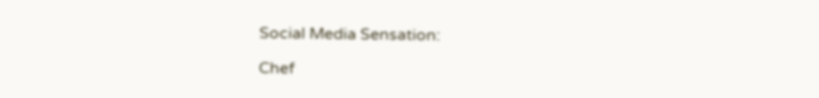Social Media Sensation:

Chef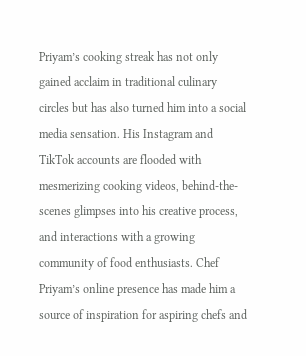Priyam’s cooking streak has not only gained acclaim in traditional culinary circles but has also turned him into a social media sensation. His Instagram and TikTok accounts are flooded with mesmerizing cooking videos, behind-the-scenes glimpses into his creative process, and interactions with a growing community of food enthusiasts. Chef Priyam’s online presence has made him a source of inspiration for aspiring chefs and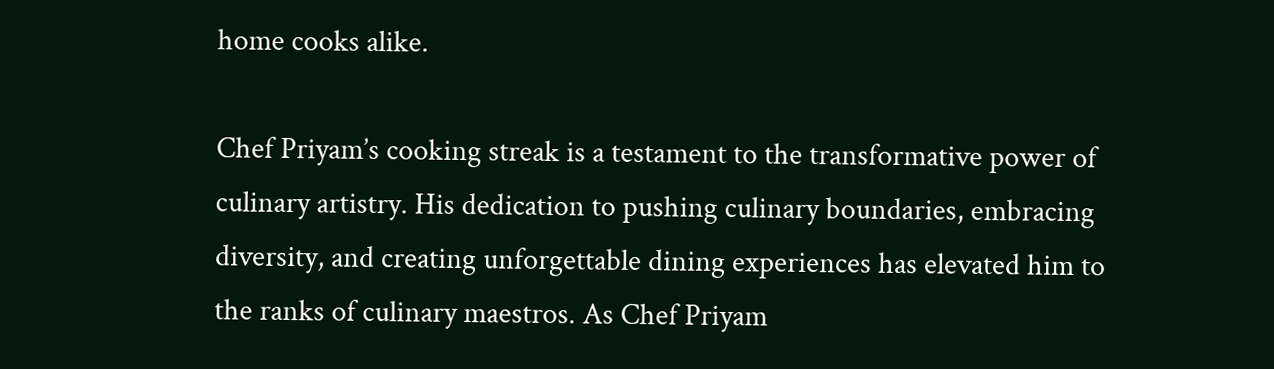home cooks alike.

Chef Priyam’s cooking streak is a testament to the transformative power of culinary artistry. His dedication to pushing culinary boundaries, embracing diversity, and creating unforgettable dining experiences has elevated him to the ranks of culinary maestros. As Chef Priyam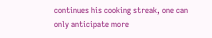continues his cooking streak, one can only anticipate more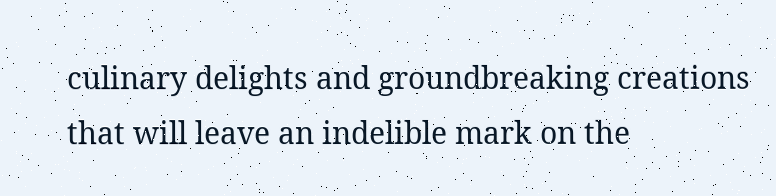culinary delights and groundbreaking creations that will leave an indelible mark on the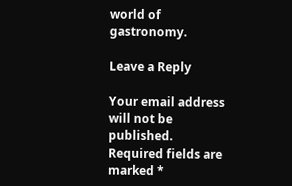world of gastronomy.

Leave a Reply

Your email address will not be published. Required fields are marked *